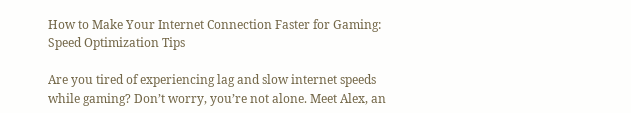How to Make Your Internet Connection Faster for Gaming: Speed Optimization Tips

Are you tired of experiencing lag and slow internet speeds while gaming? Don’t worry, you’re not alone. Meet Alex, an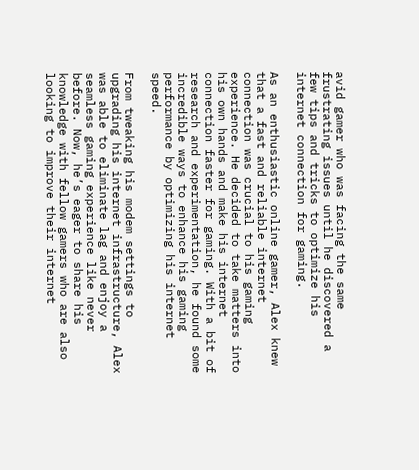avid gamer who was facing the same frustrating issues until he discovered a few tips and tricks to optimize his internet connection for gaming.

As an enthusiastic online gamer, Alex knew that a fast and reliable internet connection was crucial to his gaming experience. He decided to take matters into his own hands and make his internet connection faster for gaming. With a bit of research and experimentation, he found some incredible ways to enhance his gaming performance by optimizing his internet speed.

From tweaking his modem settings to upgrading his internet infrastructure, Alex was able to eliminate lag and enjoy a seamless gaming experience like never before. Now, he’s eager to share his knowledge with fellow gamers who are also looking to improve their internet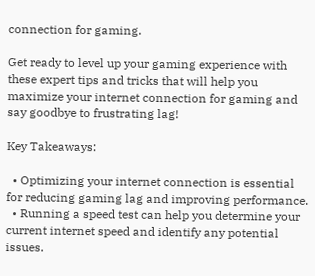connection for gaming.

Get ready to level up your gaming experience with these expert tips and tricks that will help you maximize your internet connection for gaming and say goodbye to frustrating lag!

Key Takeaways:

  • Optimizing your internet connection is essential for reducing gaming lag and improving performance.
  • Running a speed test can help you determine your current internet speed and identify any potential issues.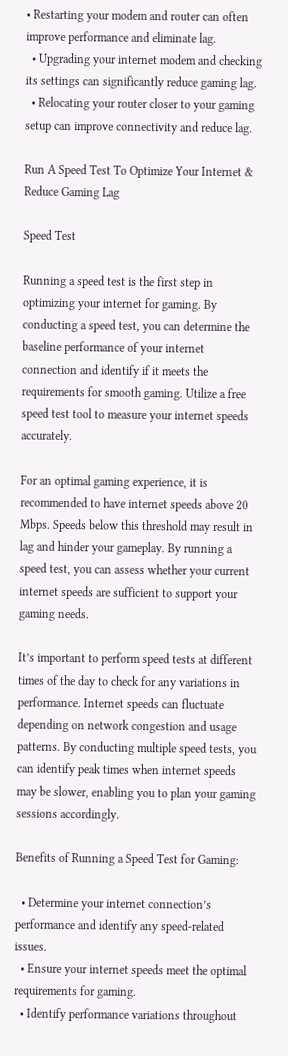• Restarting your modem and router can often improve performance and eliminate lag.
  • Upgrading your internet modem and checking its settings can significantly reduce gaming lag.
  • Relocating your router closer to your gaming setup can improve connectivity and reduce lag.

Run A Speed Test To Optimize Your Internet & Reduce Gaming Lag

Speed Test

Running a speed test is the first step in optimizing your internet for gaming. By conducting a speed test, you can determine the baseline performance of your internet connection and identify if it meets the requirements for smooth gaming. Utilize a free speed test tool to measure your internet speeds accurately.

For an optimal gaming experience, it is recommended to have internet speeds above 20 Mbps. Speeds below this threshold may result in lag and hinder your gameplay. By running a speed test, you can assess whether your current internet speeds are sufficient to support your gaming needs.

It’s important to perform speed tests at different times of the day to check for any variations in performance. Internet speeds can fluctuate depending on network congestion and usage patterns. By conducting multiple speed tests, you can identify peak times when internet speeds may be slower, enabling you to plan your gaming sessions accordingly.

Benefits of Running a Speed Test for Gaming:

  • Determine your internet connection’s performance and identify any speed-related issues.
  • Ensure your internet speeds meet the optimal requirements for gaming.
  • Identify performance variations throughout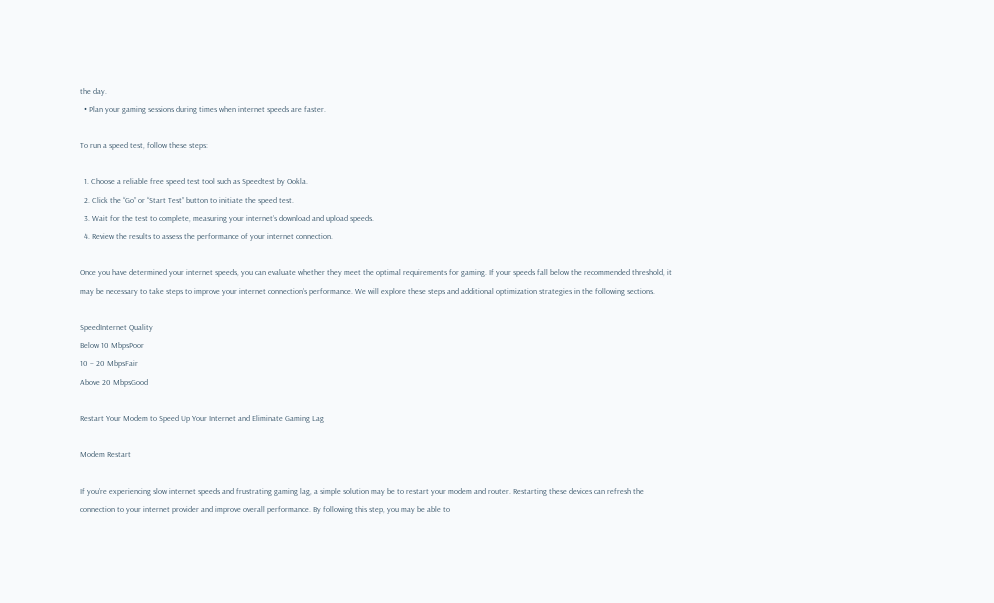the day.
  • Plan your gaming sessions during times when internet speeds are faster.

To run a speed test, follow these steps:

  1. Choose a reliable free speed test tool such as Speedtest by Ookla.
  2. Click the “Go” or “Start Test” button to initiate the speed test.
  3. Wait for the test to complete, measuring your internet’s download and upload speeds.
  4. Review the results to assess the performance of your internet connection.

Once you have determined your internet speeds, you can evaluate whether they meet the optimal requirements for gaming. If your speeds fall below the recommended threshold, it may be necessary to take steps to improve your internet connection’s performance. We will explore these steps and additional optimization strategies in the following sections.

SpeedInternet Quality
Below 10 MbpsPoor
10 – 20 MbpsFair
Above 20 MbpsGood

Restart Your Modem to Speed Up Your Internet and Eliminate Gaming Lag

Modem Restart

If you’re experiencing slow internet speeds and frustrating gaming lag, a simple solution may be to restart your modem and router. Restarting these devices can refresh the connection to your internet provider and improve overall performance. By following this step, you may be able to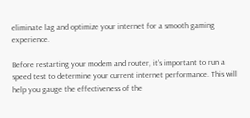eliminate lag and optimize your internet for a smooth gaming experience.

Before restarting your modem and router, it’s important to run a speed test to determine your current internet performance. This will help you gauge the effectiveness of the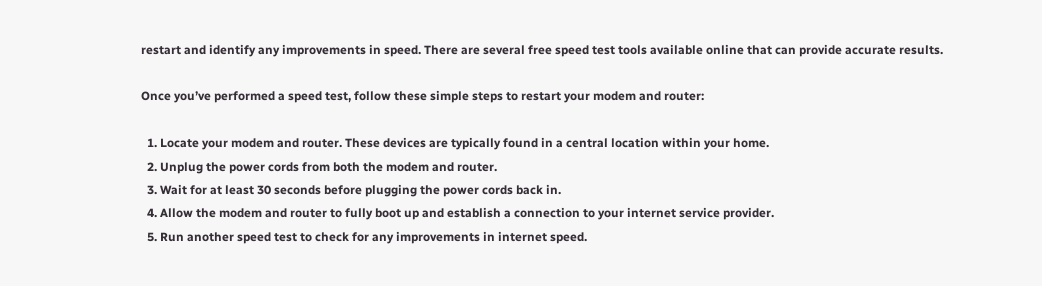restart and identify any improvements in speed. There are several free speed test tools available online that can provide accurate results.

Once you’ve performed a speed test, follow these simple steps to restart your modem and router:

  1. Locate your modem and router. These devices are typically found in a central location within your home.
  2. Unplug the power cords from both the modem and router.
  3. Wait for at least 30 seconds before plugging the power cords back in.
  4. Allow the modem and router to fully boot up and establish a connection to your internet service provider.
  5. Run another speed test to check for any improvements in internet speed.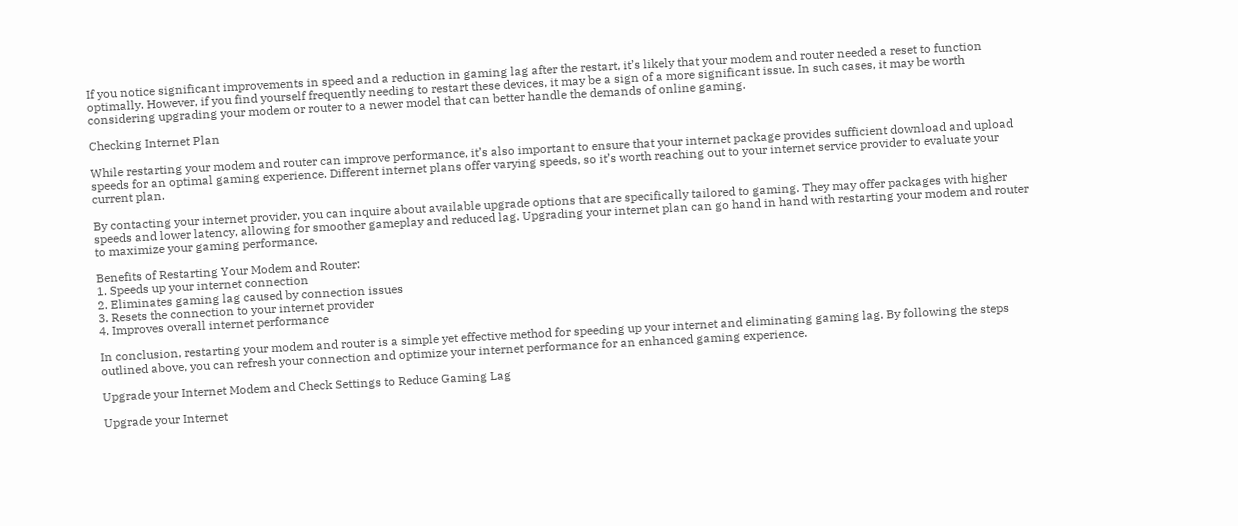If you notice significant improvements in speed and a reduction in gaming lag after the restart, it’s likely that your modem and router needed a reset to function optimally. However, if you find yourself frequently needing to restart these devices, it may be a sign of a more significant issue. In such cases, it may be worth considering upgrading your modem or router to a newer model that can better handle the demands of online gaming.

Checking Internet Plan

While restarting your modem and router can improve performance, it’s also important to ensure that your internet package provides sufficient download and upload speeds for an optimal gaming experience. Different internet plans offer varying speeds, so it’s worth reaching out to your internet service provider to evaluate your current plan.

By contacting your internet provider, you can inquire about available upgrade options that are specifically tailored to gaming. They may offer packages with higher speeds and lower latency, allowing for smoother gameplay and reduced lag. Upgrading your internet plan can go hand in hand with restarting your modem and router to maximize your gaming performance.

Benefits of Restarting Your Modem and Router:
1. Speeds up your internet connection
2. Eliminates gaming lag caused by connection issues
3. Resets the connection to your internet provider
4. Improves overall internet performance

In conclusion, restarting your modem and router is a simple yet effective method for speeding up your internet and eliminating gaming lag. By following the steps outlined above, you can refresh your connection and optimize your internet performance for an enhanced gaming experience.

Upgrade your Internet Modem and Check Settings to Reduce Gaming Lag

Upgrade your Internet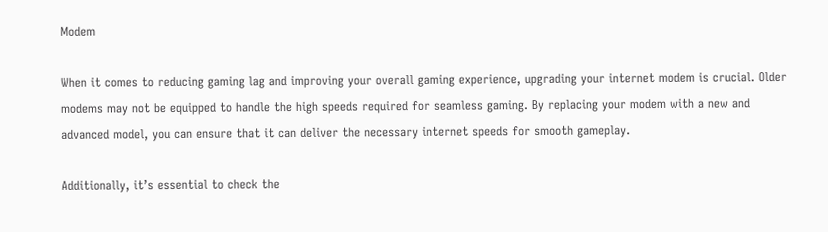Modem

When it comes to reducing gaming lag and improving your overall gaming experience, upgrading your internet modem is crucial. Older modems may not be equipped to handle the high speeds required for seamless gaming. By replacing your modem with a new and advanced model, you can ensure that it can deliver the necessary internet speeds for smooth gameplay.

Additionally, it’s essential to check the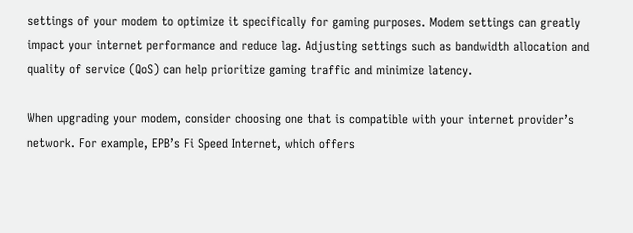settings of your modem to optimize it specifically for gaming purposes. Modem settings can greatly impact your internet performance and reduce lag. Adjusting settings such as bandwidth allocation and quality of service (QoS) can help prioritize gaming traffic and minimize latency.

When upgrading your modem, consider choosing one that is compatible with your internet provider’s network. For example, EPB’s Fi Speed Internet, which offers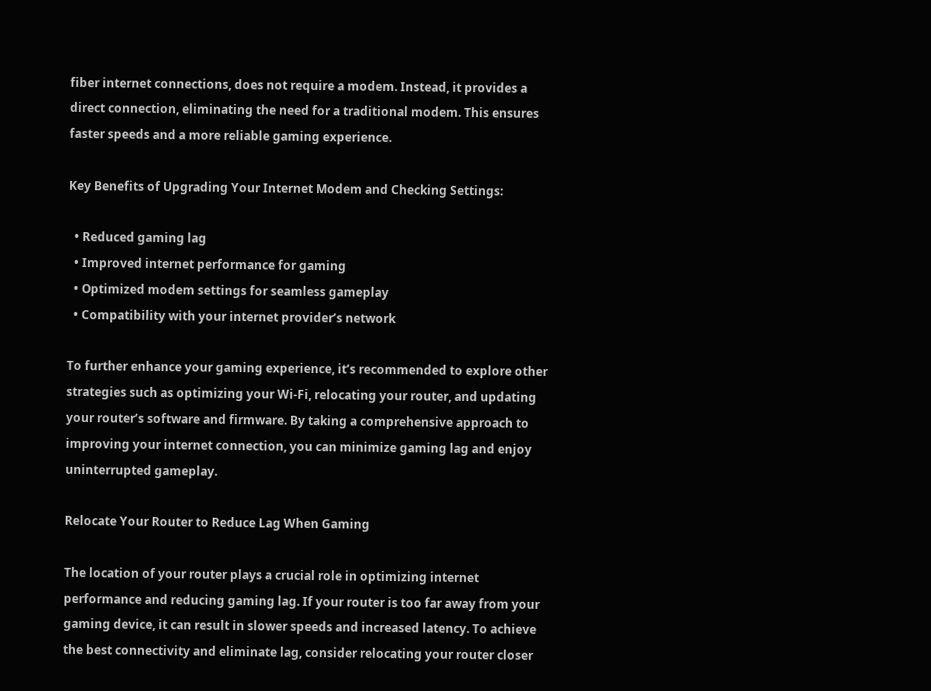fiber internet connections, does not require a modem. Instead, it provides a direct connection, eliminating the need for a traditional modem. This ensures faster speeds and a more reliable gaming experience.

Key Benefits of Upgrading Your Internet Modem and Checking Settings:

  • Reduced gaming lag
  • Improved internet performance for gaming
  • Optimized modem settings for seamless gameplay
  • Compatibility with your internet provider’s network

To further enhance your gaming experience, it’s recommended to explore other strategies such as optimizing your Wi-Fi, relocating your router, and updating your router’s software and firmware. By taking a comprehensive approach to improving your internet connection, you can minimize gaming lag and enjoy uninterrupted gameplay.

Relocate Your Router to Reduce Lag When Gaming

The location of your router plays a crucial role in optimizing internet performance and reducing gaming lag. If your router is too far away from your gaming device, it can result in slower speeds and increased latency. To achieve the best connectivity and eliminate lag, consider relocating your router closer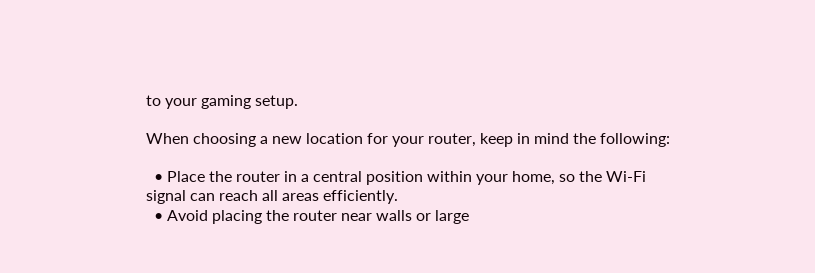to your gaming setup.

When choosing a new location for your router, keep in mind the following:

  • Place the router in a central position within your home, so the Wi-Fi signal can reach all areas efficiently.
  • Avoid placing the router near walls or large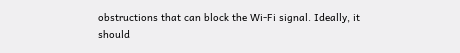obstructions that can block the Wi-Fi signal. Ideally, it should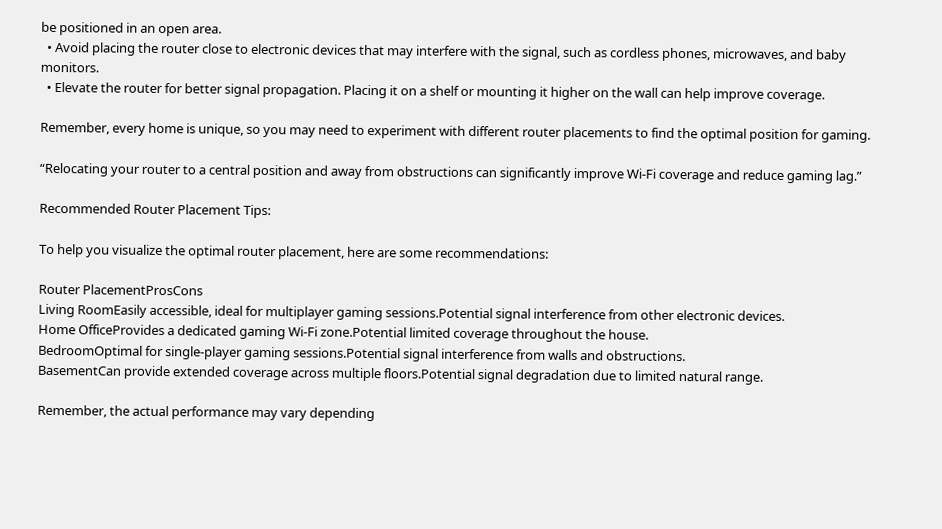be positioned in an open area.
  • Avoid placing the router close to electronic devices that may interfere with the signal, such as cordless phones, microwaves, and baby monitors.
  • Elevate the router for better signal propagation. Placing it on a shelf or mounting it higher on the wall can help improve coverage.

Remember, every home is unique, so you may need to experiment with different router placements to find the optimal position for gaming.

“Relocating your router to a central position and away from obstructions can significantly improve Wi-Fi coverage and reduce gaming lag.”

Recommended Router Placement Tips:

To help you visualize the optimal router placement, here are some recommendations:

Router PlacementProsCons
Living RoomEasily accessible, ideal for multiplayer gaming sessions.Potential signal interference from other electronic devices.
Home OfficeProvides a dedicated gaming Wi-Fi zone.Potential limited coverage throughout the house.
BedroomOptimal for single-player gaming sessions.Potential signal interference from walls and obstructions.
BasementCan provide extended coverage across multiple floors.Potential signal degradation due to limited natural range.

Remember, the actual performance may vary depending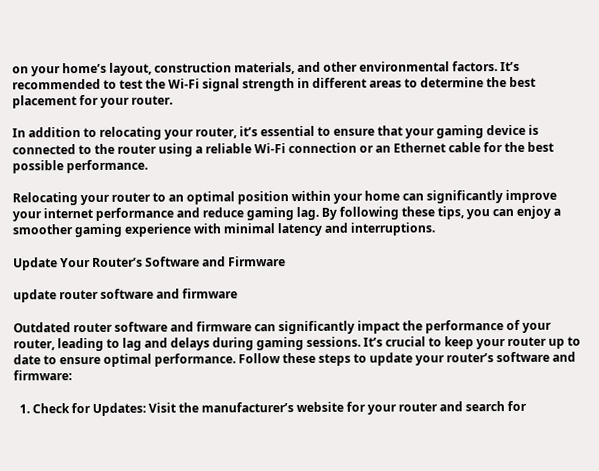on your home’s layout, construction materials, and other environmental factors. It’s recommended to test the Wi-Fi signal strength in different areas to determine the best placement for your router.

In addition to relocating your router, it’s essential to ensure that your gaming device is connected to the router using a reliable Wi-Fi connection or an Ethernet cable for the best possible performance.

Relocating your router to an optimal position within your home can significantly improve your internet performance and reduce gaming lag. By following these tips, you can enjoy a smoother gaming experience with minimal latency and interruptions.

Update Your Router’s Software and Firmware

update router software and firmware

Outdated router software and firmware can significantly impact the performance of your router, leading to lag and delays during gaming sessions. It’s crucial to keep your router up to date to ensure optimal performance. Follow these steps to update your router’s software and firmware:

  1. Check for Updates: Visit the manufacturer’s website for your router and search for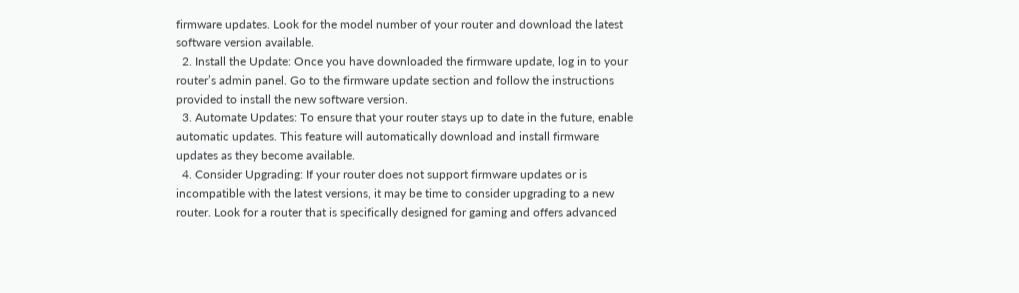firmware updates. Look for the model number of your router and download the latest software version available.
  2. Install the Update: Once you have downloaded the firmware update, log in to your router’s admin panel. Go to the firmware update section and follow the instructions provided to install the new software version.
  3. Automate Updates: To ensure that your router stays up to date in the future, enable automatic updates. This feature will automatically download and install firmware updates as they become available.
  4. Consider Upgrading: If your router does not support firmware updates or is incompatible with the latest versions, it may be time to consider upgrading to a new router. Look for a router that is specifically designed for gaming and offers advanced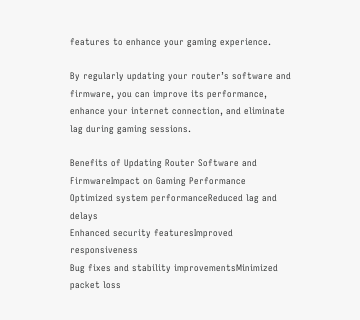features to enhance your gaming experience.

By regularly updating your router’s software and firmware, you can improve its performance, enhance your internet connection, and eliminate lag during gaming sessions.

Benefits of Updating Router Software and FirmwareImpact on Gaming Performance
Optimized system performanceReduced lag and delays
Enhanced security featuresImproved responsiveness
Bug fixes and stability improvementsMinimized packet loss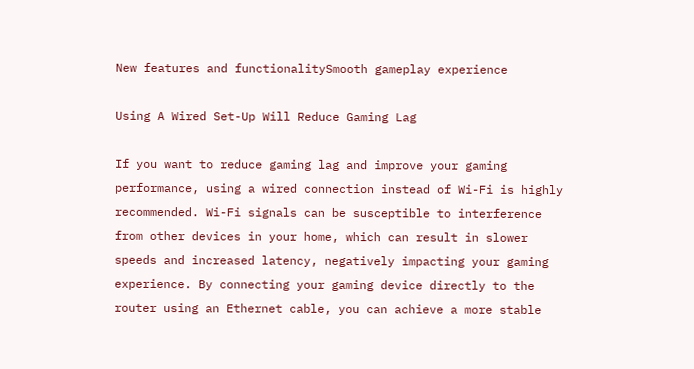New features and functionalitySmooth gameplay experience

Using A Wired Set-Up Will Reduce Gaming Lag

If you want to reduce gaming lag and improve your gaming performance, using a wired connection instead of Wi-Fi is highly recommended. Wi-Fi signals can be susceptible to interference from other devices in your home, which can result in slower speeds and increased latency, negatively impacting your gaming experience. By connecting your gaming device directly to the router using an Ethernet cable, you can achieve a more stable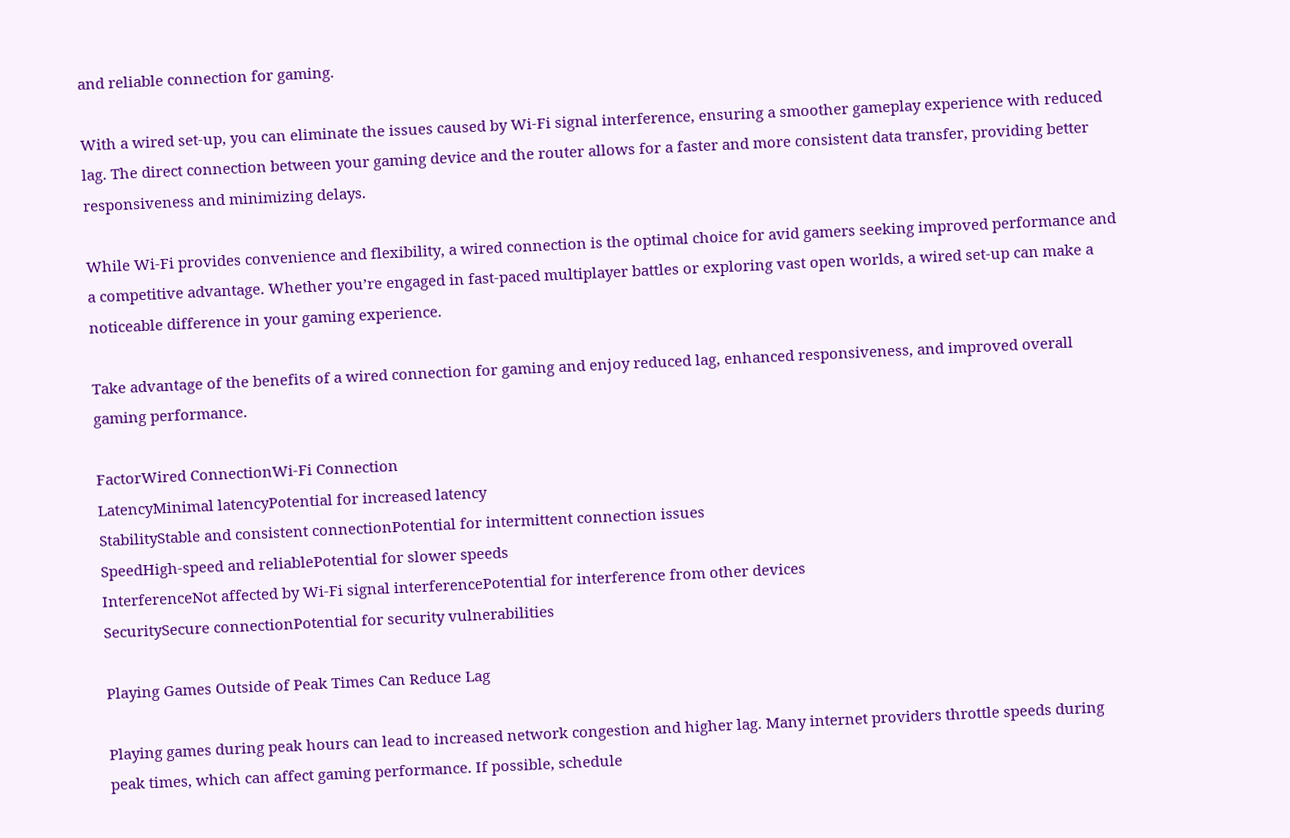and reliable connection for gaming.

With a wired set-up, you can eliminate the issues caused by Wi-Fi signal interference, ensuring a smoother gameplay experience with reduced lag. The direct connection between your gaming device and the router allows for a faster and more consistent data transfer, providing better responsiveness and minimizing delays.

While Wi-Fi provides convenience and flexibility, a wired connection is the optimal choice for avid gamers seeking improved performance and a competitive advantage. Whether you’re engaged in fast-paced multiplayer battles or exploring vast open worlds, a wired set-up can make a noticeable difference in your gaming experience.

Take advantage of the benefits of a wired connection for gaming and enjoy reduced lag, enhanced responsiveness, and improved overall gaming performance.

FactorWired ConnectionWi-Fi Connection
LatencyMinimal latencyPotential for increased latency
StabilityStable and consistent connectionPotential for intermittent connection issues
SpeedHigh-speed and reliablePotential for slower speeds
InterferenceNot affected by Wi-Fi signal interferencePotential for interference from other devices
SecuritySecure connectionPotential for security vulnerabilities

Playing Games Outside of Peak Times Can Reduce Lag

Playing games during peak hours can lead to increased network congestion and higher lag. Many internet providers throttle speeds during peak times, which can affect gaming performance. If possible, schedule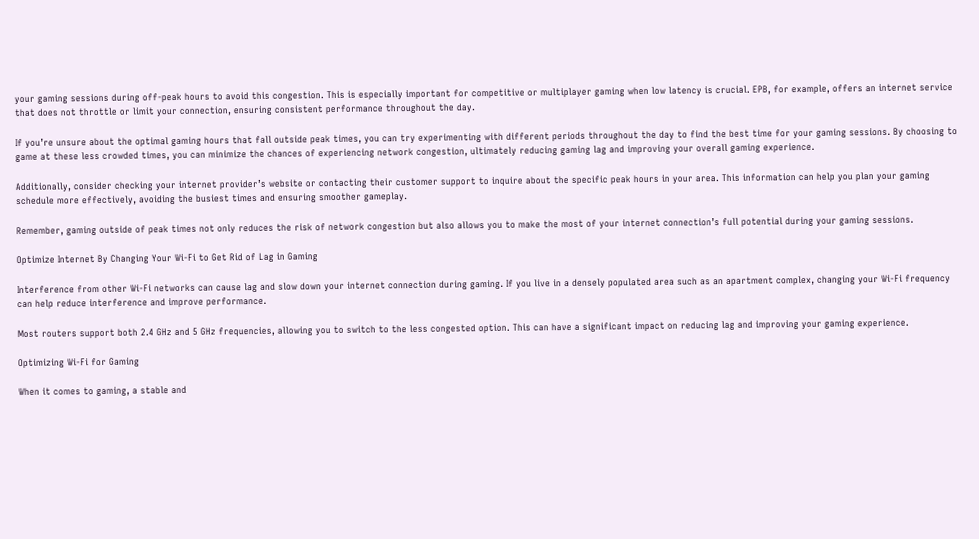your gaming sessions during off-peak hours to avoid this congestion. This is especially important for competitive or multiplayer gaming when low latency is crucial. EPB, for example, offers an internet service that does not throttle or limit your connection, ensuring consistent performance throughout the day.

If you’re unsure about the optimal gaming hours that fall outside peak times, you can try experimenting with different periods throughout the day to find the best time for your gaming sessions. By choosing to game at these less crowded times, you can minimize the chances of experiencing network congestion, ultimately reducing gaming lag and improving your overall gaming experience.

Additionally, consider checking your internet provider’s website or contacting their customer support to inquire about the specific peak hours in your area. This information can help you plan your gaming schedule more effectively, avoiding the busiest times and ensuring smoother gameplay.

Remember, gaming outside of peak times not only reduces the risk of network congestion but also allows you to make the most of your internet connection’s full potential during your gaming sessions.

Optimize Internet By Changing Your Wi-Fi to Get Rid of Lag in Gaming

Interference from other Wi-Fi networks can cause lag and slow down your internet connection during gaming. If you live in a densely populated area such as an apartment complex, changing your Wi-Fi frequency can help reduce interference and improve performance.

Most routers support both 2.4 GHz and 5 GHz frequencies, allowing you to switch to the less congested option. This can have a significant impact on reducing lag and improving your gaming experience.

Optimizing Wi-Fi for Gaming

When it comes to gaming, a stable and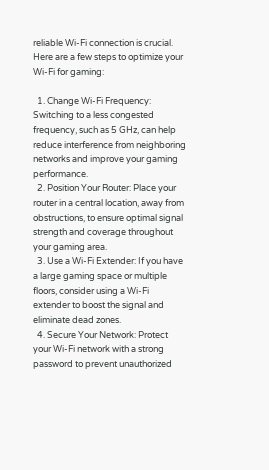reliable Wi-Fi connection is crucial. Here are a few steps to optimize your Wi-Fi for gaming:

  1. Change Wi-Fi Frequency: Switching to a less congested frequency, such as 5 GHz, can help reduce interference from neighboring networks and improve your gaming performance.
  2. Position Your Router: Place your router in a central location, away from obstructions, to ensure optimal signal strength and coverage throughout your gaming area.
  3. Use a Wi-Fi Extender: If you have a large gaming space or multiple floors, consider using a Wi-Fi extender to boost the signal and eliminate dead zones.
  4. Secure Your Network: Protect your Wi-Fi network with a strong password to prevent unauthorized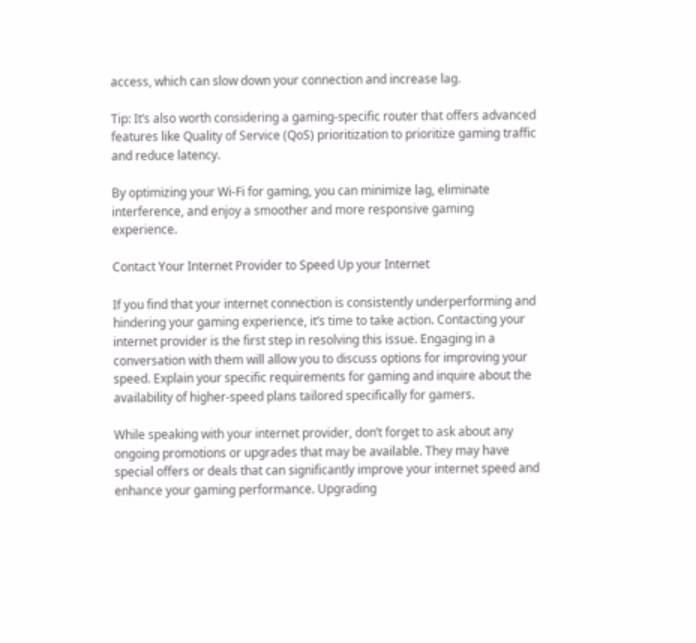access, which can slow down your connection and increase lag.

Tip: It’s also worth considering a gaming-specific router that offers advanced features like Quality of Service (QoS) prioritization to prioritize gaming traffic and reduce latency.

By optimizing your Wi-Fi for gaming, you can minimize lag, eliminate interference, and enjoy a smoother and more responsive gaming experience.

Contact Your Internet Provider to Speed Up your Internet

If you find that your internet connection is consistently underperforming and hindering your gaming experience, it’s time to take action. Contacting your internet provider is the first step in resolving this issue. Engaging in a conversation with them will allow you to discuss options for improving your speed. Explain your specific requirements for gaming and inquire about the availability of higher-speed plans tailored specifically for gamers.

While speaking with your internet provider, don’t forget to ask about any ongoing promotions or upgrades that may be available. They may have special offers or deals that can significantly improve your internet speed and enhance your gaming performance. Upgrading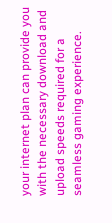your internet plan can provide you with the necessary download and upload speeds required for a seamless gaming experience.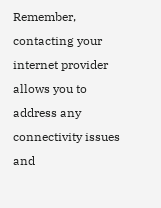Remember, contacting your internet provider allows you to address any connectivity issues and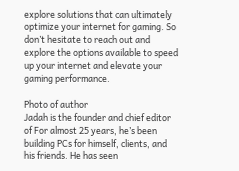explore solutions that can ultimately optimize your internet for gaming. So don’t hesitate to reach out and explore the options available to speed up your internet and elevate your gaming performance.

Photo of author
Jadah is the founder and chief editor of For almost 25 years, he’s been building PCs for himself, clients, and his friends. He has seen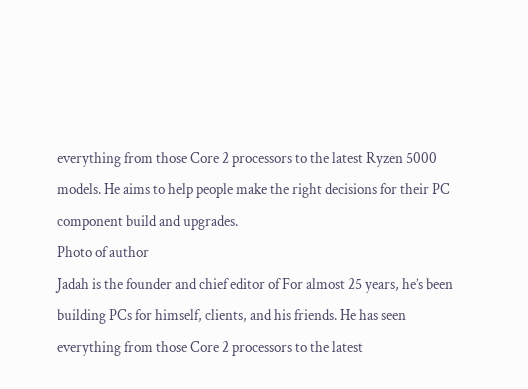everything from those Core 2 processors to the latest Ryzen 5000 models. He aims to help people make the right decisions for their PC component build and upgrades.
Photo of author
Jadah is the founder and chief editor of For almost 25 years, he’s been building PCs for himself, clients, and his friends. He has seen everything from those Core 2 processors to the latest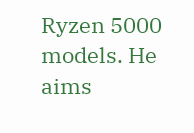Ryzen 5000 models. He aims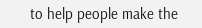to help people make the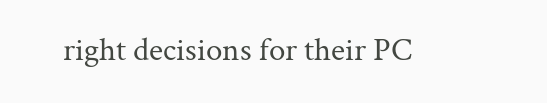right decisions for their PC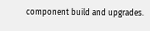component build and upgrades.